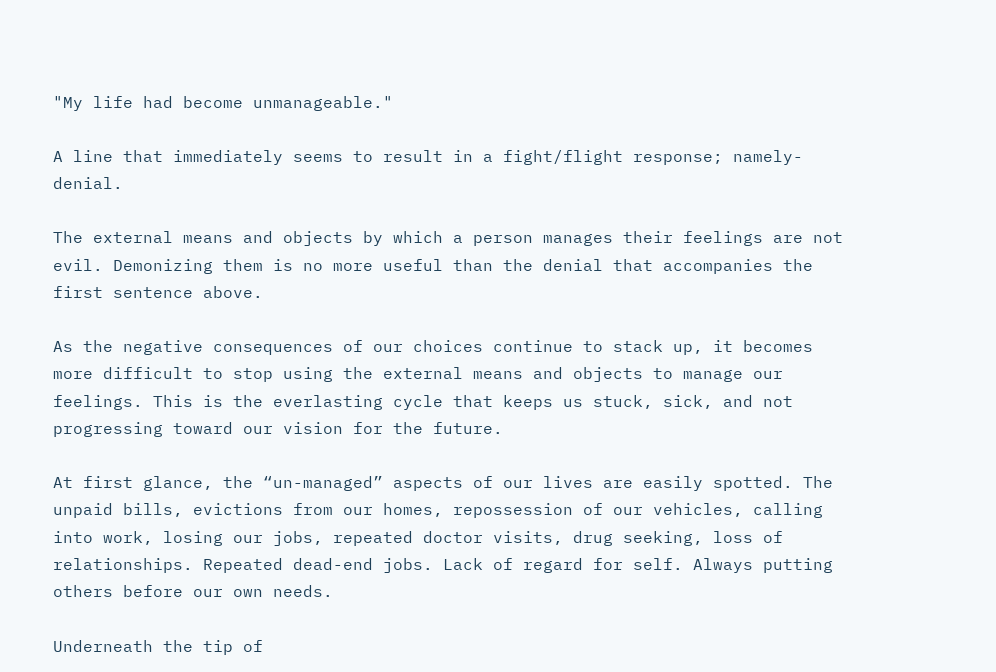"My life had become unmanageable."

A line that immediately seems to result in a fight/flight response; namely- denial.

The external means and objects by which a person manages their feelings are not evil. Demonizing them is no more useful than the denial that accompanies the first sentence above.

As the negative consequences of our choices continue to stack up, it becomes more difficult to stop using the external means and objects to manage our feelings. This is the everlasting cycle that keeps us stuck, sick, and not progressing toward our vision for the future.

At first glance, the “un-managed” aspects of our lives are easily spotted. The unpaid bills, evictions from our homes, repossession of our vehicles, calling into work, losing our jobs, repeated doctor visits, drug seeking, loss of relationships. Repeated dead-end jobs. Lack of regard for self. Always putting others before our own needs.

Underneath the tip of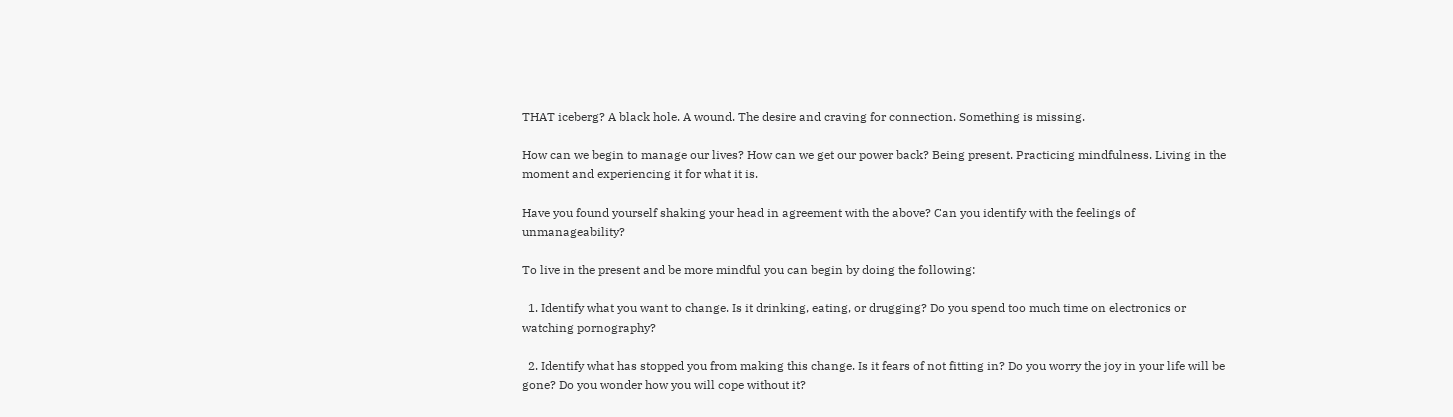THAT iceberg? A black hole. A wound. The desire and craving for connection. Something is missing.

How can we begin to manage our lives? How can we get our power back? Being present. Practicing mindfulness. Living in the moment and experiencing it for what it is.

Have you found yourself shaking your head in agreement with the above? Can you identify with the feelings of unmanageability?

To live in the present and be more mindful you can begin by doing the following:

  1. Identify what you want to change. Is it drinking, eating, or drugging? Do you spend too much time on electronics or watching pornography?

  2. Identify what has stopped you from making this change. Is it fears of not fitting in? Do you worry the joy in your life will be gone? Do you wonder how you will cope without it?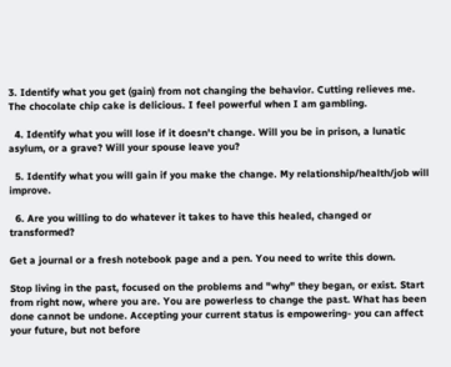3. Identify what you get (gain) from not changing the behavior. Cutting relieves me. The chocolate chip cake is delicious. I feel powerful when I am gambling.

  4. Identify what you will lose if it doesn't change. Will you be in prison, a lunatic asylum, or a grave? Will your spouse leave you?

  5. Identify what you will gain if you make the change. My relationship/health/job will improve.

  6. Are you willing to do whatever it takes to have this healed, changed or transformed?

Get a journal or a fresh notebook page and a pen. You need to write this down.

Stop living in the past, focused on the problems and "why" they began, or exist. Start from right now, where you are. You are powerless to change the past. What has been done cannot be undone. Accepting your current status is empowering- you can affect your future, but not before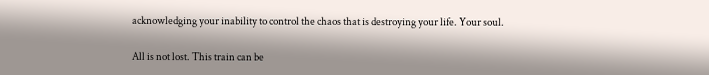acknowledging your inability to control the chaos that is destroying your life. Your soul.

All is not lost. This train can be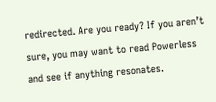redirected. Are you ready? If you aren’t sure, you may want to read Powerless and see if anything resonates.